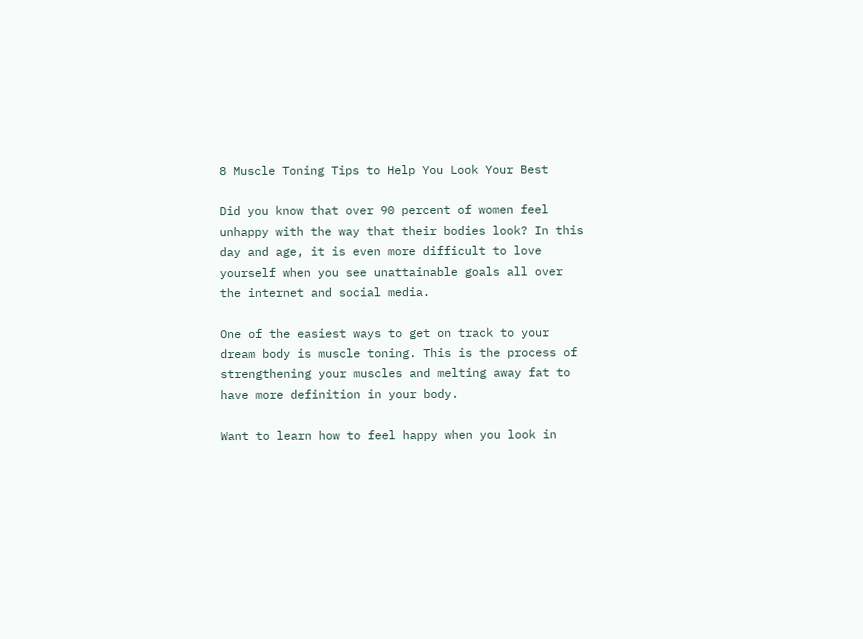8 Muscle Toning Tips to Help You Look Your Best

Did you know that over 90 percent of women feel unhappy with the way that their bodies look? In this day and age, it is even more difficult to love yourself when you see unattainable goals all over the internet and social media.

One of the easiest ways to get on track to your dream body is muscle toning. This is the process of strengthening your muscles and melting away fat to have more definition in your body.

Want to learn how to feel happy when you look in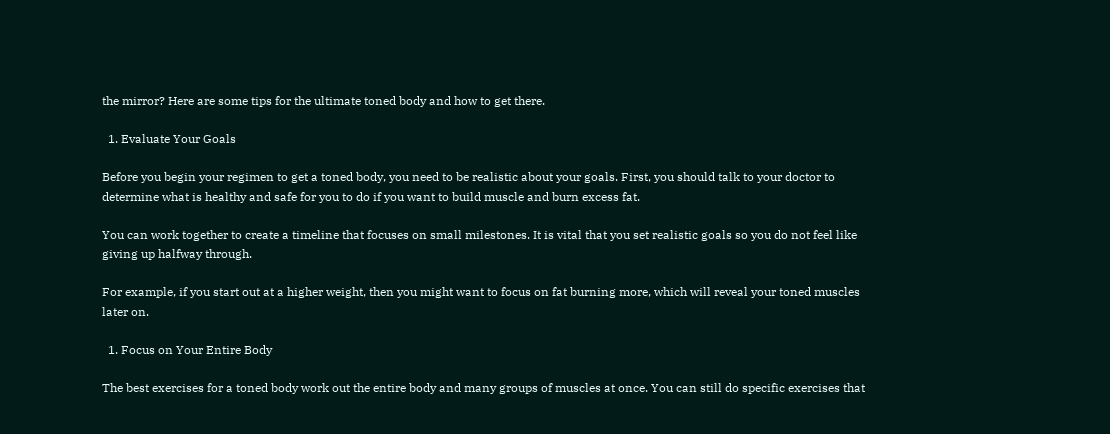the mirror? Here are some tips for the ultimate toned body and how to get there.

  1. Evaluate Your Goals

Before you begin your regimen to get a toned body, you need to be realistic about your goals. First, you should talk to your doctor to determine what is healthy and safe for you to do if you want to build muscle and burn excess fat.

You can work together to create a timeline that focuses on small milestones. It is vital that you set realistic goals so you do not feel like giving up halfway through.

For example, if you start out at a higher weight, then you might want to focus on fat burning more, which will reveal your toned muscles later on.

  1. Focus on Your Entire Body

The best exercises for a toned body work out the entire body and many groups of muscles at once. You can still do specific exercises that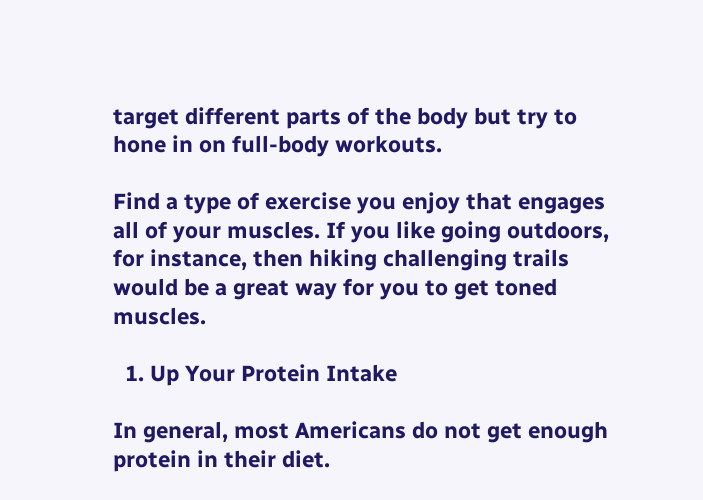target different parts of the body but try to hone in on full-body workouts.

Find a type of exercise you enjoy that engages all of your muscles. If you like going outdoors, for instance, then hiking challenging trails would be a great way for you to get toned muscles.

  1. Up Your Protein Intake

In general, most Americans do not get enough protein in their diet.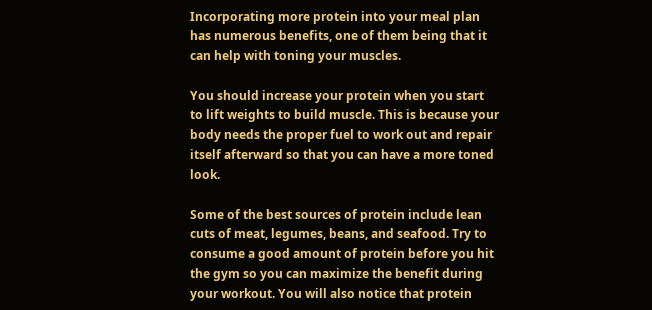Incorporating more protein into your meal plan has numerous benefits, one of them being that it can help with toning your muscles.

You should increase your protein when you start to lift weights to build muscle. This is because your body needs the proper fuel to work out and repair itself afterward so that you can have a more toned look.

Some of the best sources of protein include lean cuts of meat, legumes, beans, and seafood. Try to consume a good amount of protein before you hit the gym so you can maximize the benefit during your workout. You will also notice that protein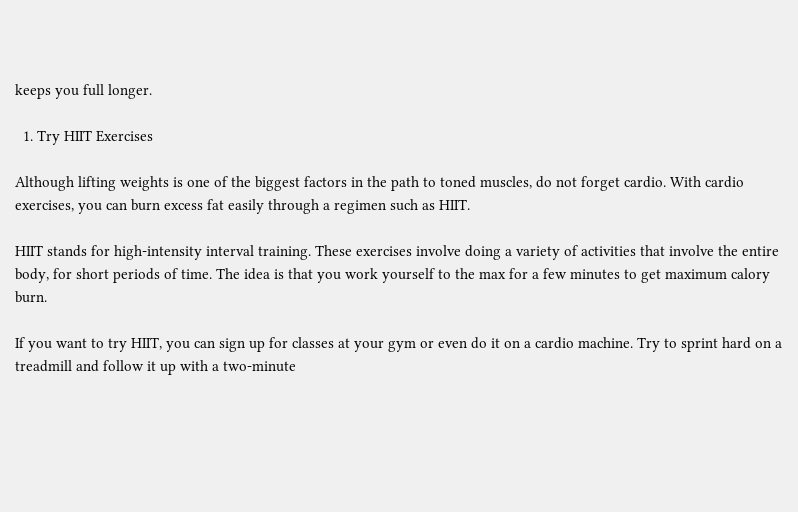keeps you full longer.

  1. Try HIIT Exercises

Although lifting weights is one of the biggest factors in the path to toned muscles, do not forget cardio. With cardio exercises, you can burn excess fat easily through a regimen such as HIIT.

HIIT stands for high-intensity interval training. These exercises involve doing a variety of activities that involve the entire body, for short periods of time. The idea is that you work yourself to the max for a few minutes to get maximum calory burn.

If you want to try HIIT, you can sign up for classes at your gym or even do it on a cardio machine. Try to sprint hard on a treadmill and follow it up with a two-minute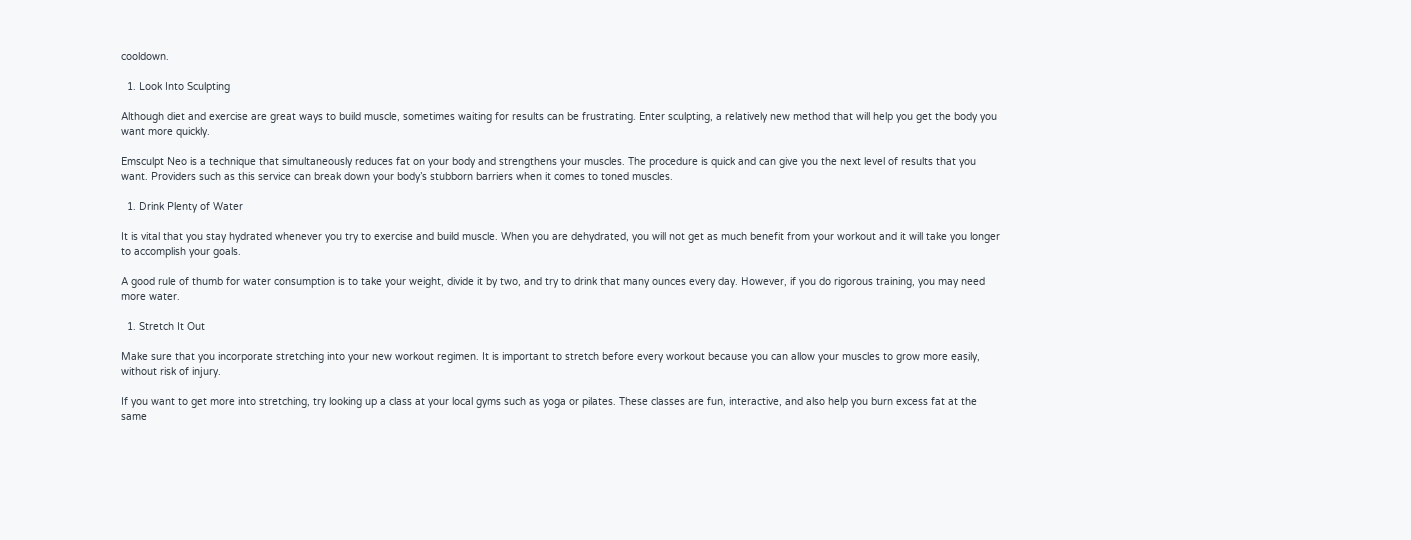cooldown.

  1. Look Into Sculpting

Although diet and exercise are great ways to build muscle, sometimes waiting for results can be frustrating. Enter sculpting, a relatively new method that will help you get the body you want more quickly.

Emsculpt Neo is a technique that simultaneously reduces fat on your body and strengthens your muscles. The procedure is quick and can give you the next level of results that you want. Providers such as this service can break down your body’s stubborn barriers when it comes to toned muscles.

  1. Drink Plenty of Water

It is vital that you stay hydrated whenever you try to exercise and build muscle. When you are dehydrated, you will not get as much benefit from your workout and it will take you longer to accomplish your goals.

A good rule of thumb for water consumption is to take your weight, divide it by two, and try to drink that many ounces every day. However, if you do rigorous training, you may need more water.

  1. Stretch It Out

Make sure that you incorporate stretching into your new workout regimen. It is important to stretch before every workout because you can allow your muscles to grow more easily, without risk of injury.

If you want to get more into stretching, try looking up a class at your local gyms such as yoga or pilates. These classes are fun, interactive, and also help you burn excess fat at the same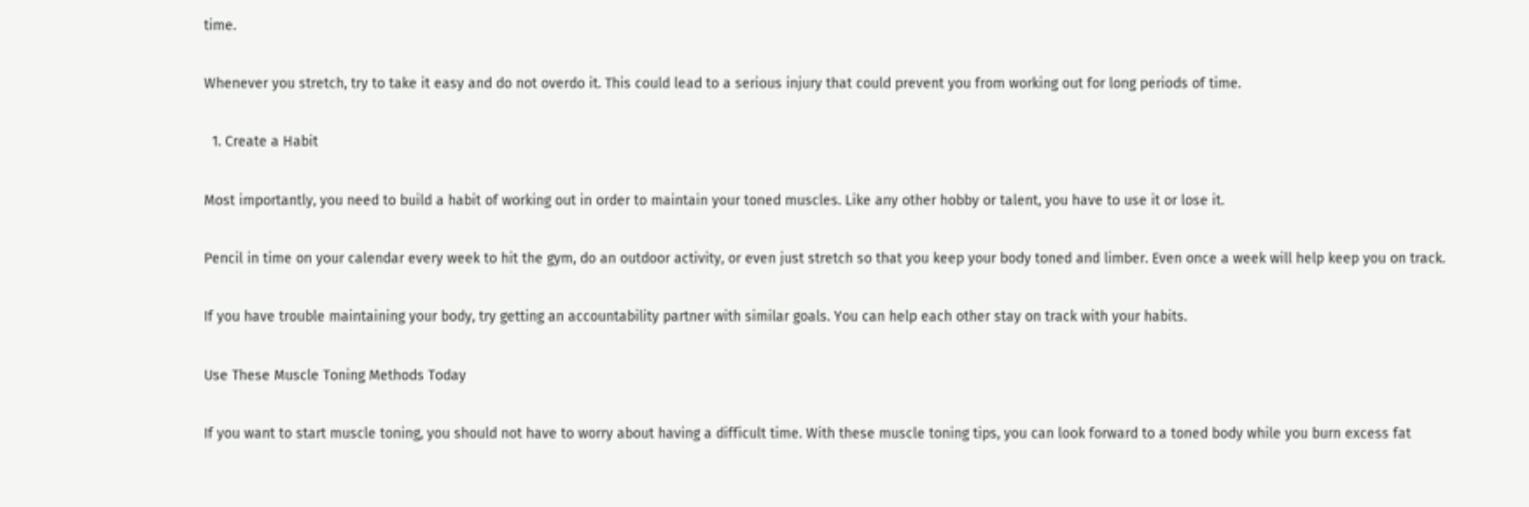time.

Whenever you stretch, try to take it easy and do not overdo it. This could lead to a serious injury that could prevent you from working out for long periods of time.

  1. Create a Habit

Most importantly, you need to build a habit of working out in order to maintain your toned muscles. Like any other hobby or talent, you have to use it or lose it.

Pencil in time on your calendar every week to hit the gym, do an outdoor activity, or even just stretch so that you keep your body toned and limber. Even once a week will help keep you on track.

If you have trouble maintaining your body, try getting an accountability partner with similar goals. You can help each other stay on track with your habits.

Use These Muscle Toning Methods Today

If you want to start muscle toning, you should not have to worry about having a difficult time. With these muscle toning tips, you can look forward to a toned body while you burn excess fat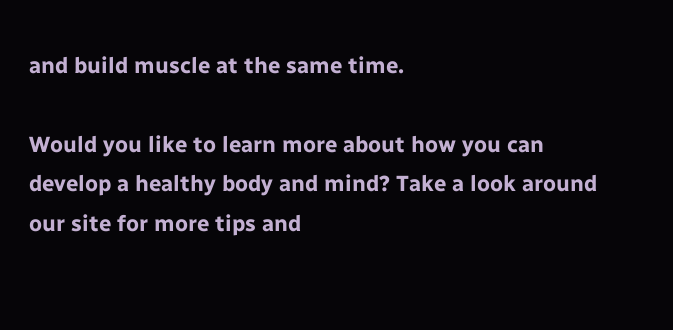and build muscle at the same time.

Would you like to learn more about how you can develop a healthy body and mind? Take a look around our site for more tips and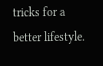tricks for a better lifestyle.